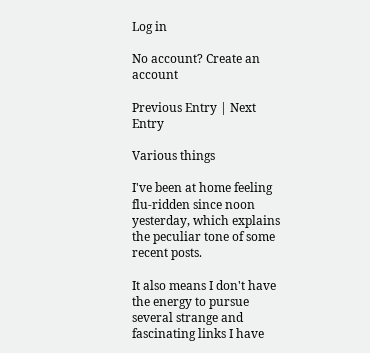Log in

No account? Create an account

Previous Entry | Next Entry

Various things

I've been at home feeling flu-ridden since noon yesterday, which explains the peculiar tone of some recent posts.

It also means I don't have the energy to pursue several strange and fascinating links I have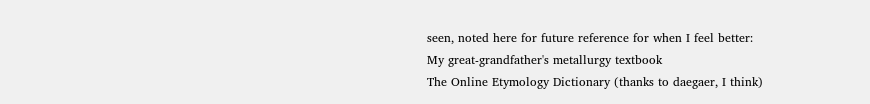seen, noted here for future reference for when I feel better:
My great-grandfather's metallurgy textbook
The Online Etymology Dictionary (thanks to daegaer, I think)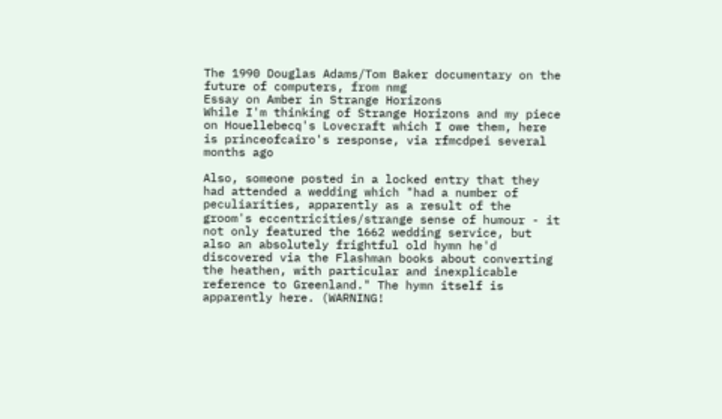The 1990 Douglas Adams/Tom Baker documentary on the future of computers, from nmg
Essay on Amber in Strange Horizons
While I'm thinking of Strange Horizons and my piece on Houellebecq's Lovecraft which I owe them, here is princeofcairo's response, via rfmcdpei several months ago

Also, someone posted in a locked entry that they had attended a wedding which "had a number of peculiarities, apparently as a result of the groom's eccentricities/strange sense of humour - it not only featured the 1662 wedding service, but also an absolutely frightful old hymn he'd discovered via the Flashman books about converting the heathen, with particular and inexplicable reference to Greenland." The hymn itself is apparently here. (WARNING!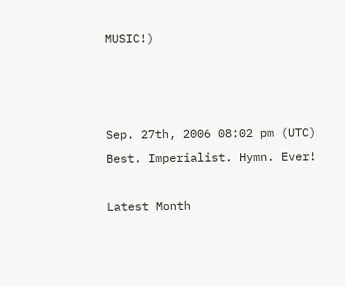MUSIC!)



Sep. 27th, 2006 08:02 pm (UTC)
Best. Imperialist. Hymn. Ever!

Latest Month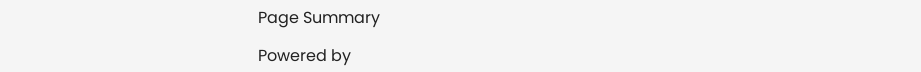Page Summary

Powered by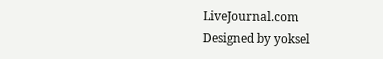LiveJournal.com
Designed by yoksel